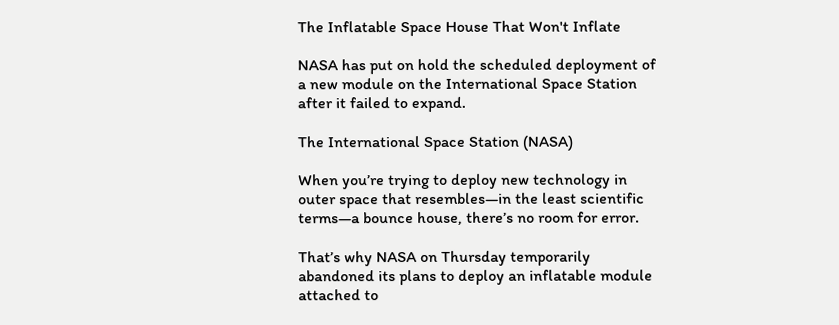The Inflatable Space House That Won't Inflate

NASA has put on hold the scheduled deployment of a new module on the International Space Station after it failed to expand.

The International Space Station (NASA)

When you’re trying to deploy new technology in outer space that resembles—in the least scientific terms—a bounce house, there’s no room for error.

That’s why NASA on Thursday temporarily abandoned its plans to deploy an inflatable module attached to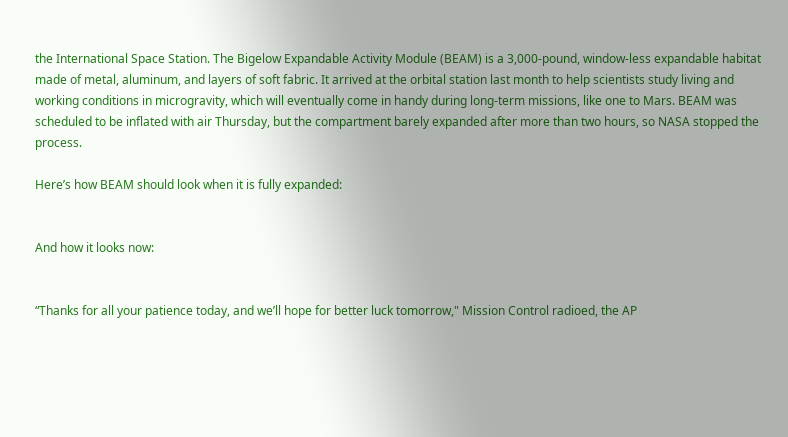the International Space Station. The Bigelow Expandable Activity Module (BEAM) is a 3,000-pound, window-less expandable habitat made of metal, aluminum, and layers of soft fabric. It arrived at the orbital station last month to help scientists study living and working conditions in microgravity, which will eventually come in handy during long-term missions, like one to Mars. BEAM was scheduled to be inflated with air Thursday, but the compartment barely expanded after more than two hours, so NASA stopped the process.

Here’s how BEAM should look when it is fully expanded:


And how it looks now:


“Thanks for all your patience today, and we’ll hope for better luck tomorrow," Mission Control radioed, the AP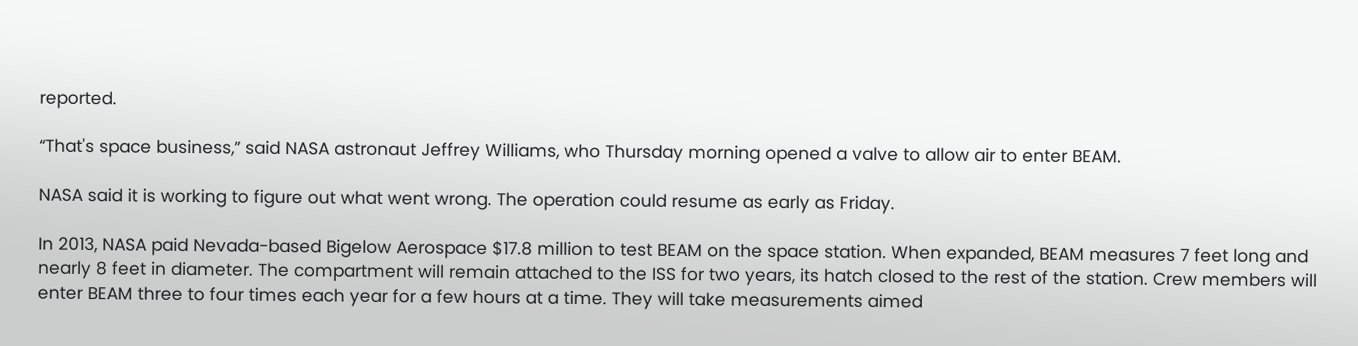reported.

“That's space business,” said NASA astronaut Jeffrey Williams, who Thursday morning opened a valve to allow air to enter BEAM.

NASA said it is working to figure out what went wrong. The operation could resume as early as Friday.

In 2013, NASA paid Nevada-based Bigelow Aerospace $17.8 million to test BEAM on the space station. When expanded, BEAM measures 7 feet long and nearly 8 feet in diameter. The compartment will remain attached to the ISS for two years, its hatch closed to the rest of the station. Crew members will enter BEAM three to four times each year for a few hours at a time. They will take measurements aimed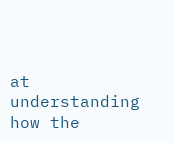at understanding how the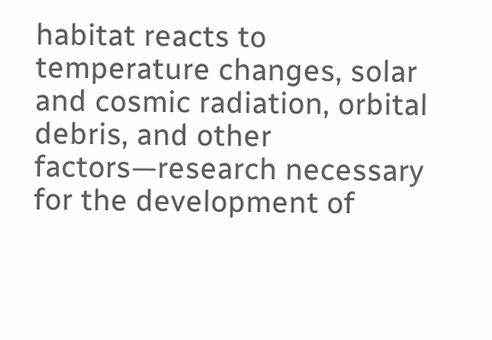habitat reacts to temperature changes, solar and cosmic radiation, orbital debris, and other factors—research necessary for the development of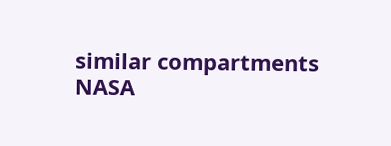similar compartments NASA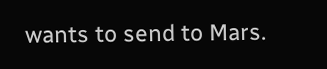wants to send to Mars.